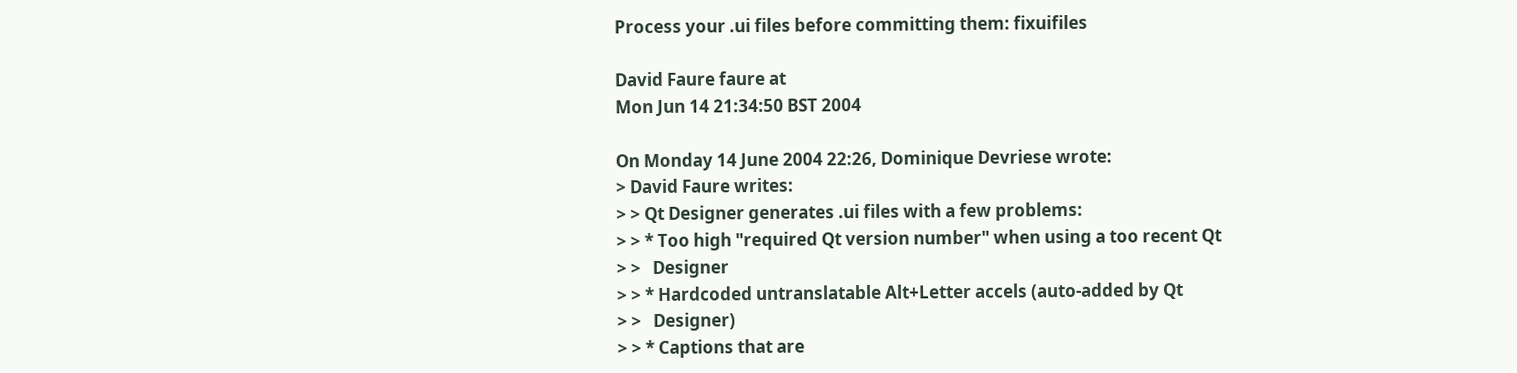Process your .ui files before committing them: fixuifiles

David Faure faure at
Mon Jun 14 21:34:50 BST 2004

On Monday 14 June 2004 22:26, Dominique Devriese wrote:
> David Faure writes:
> > Qt Designer generates .ui files with a few problems:
> > * Too high "required Qt version number" when using a too recent Qt
> >   Designer
> > * Hardcoded untranslatable Alt+Letter accels (auto-added by Qt
> >   Designer)
> > * Captions that are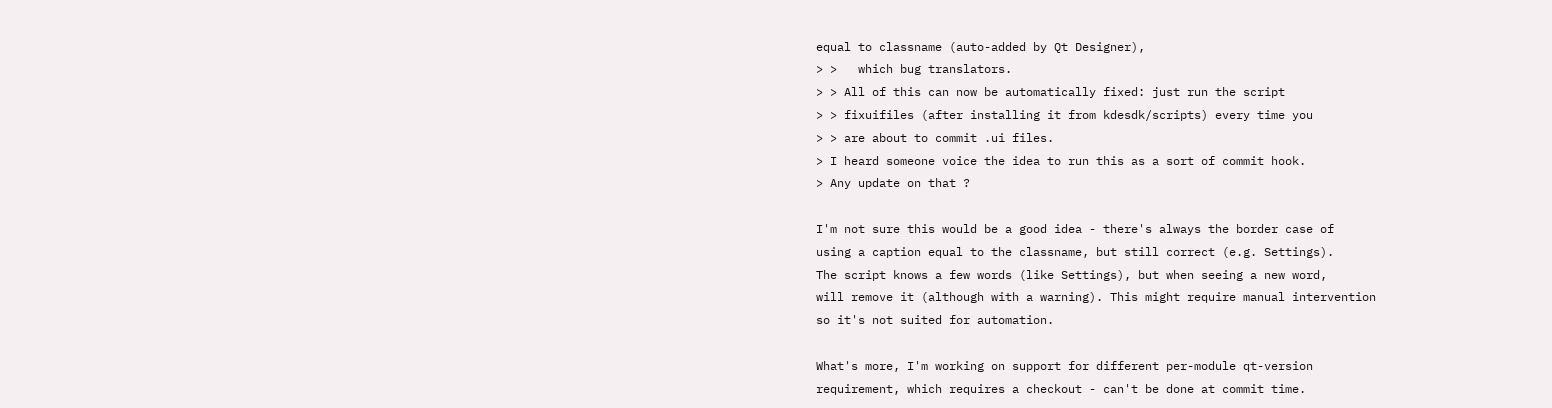equal to classname (auto-added by Qt Designer),
> >   which bug translators.
> > All of this can now be automatically fixed: just run the script
> > fixuifiles (after installing it from kdesdk/scripts) every time you
> > are about to commit .ui files.
> I heard someone voice the idea to run this as a sort of commit hook.
> Any update on that ?

I'm not sure this would be a good idea - there's always the border case of
using a caption equal to the classname, but still correct (e.g. Settings).
The script knows a few words (like Settings), but when seeing a new word,
will remove it (although with a warning). This might require manual intervention
so it's not suited for automation.

What's more, I'm working on support for different per-module qt-version
requirement, which requires a checkout - can't be done at commit time.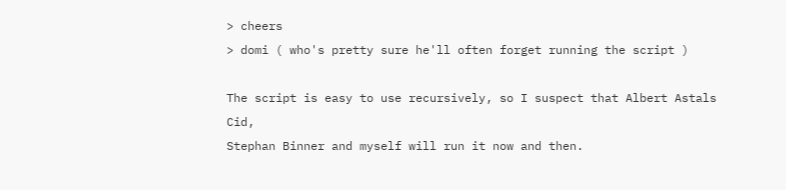> cheers
> domi ( who's pretty sure he'll often forget running the script )

The script is easy to use recursively, so I suspect that Albert Astals Cid,
Stephan Binner and myself will run it now and then.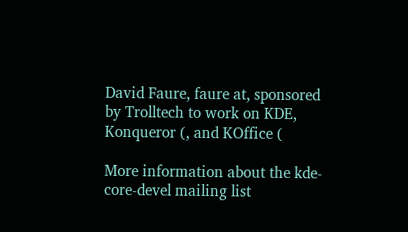David Faure, faure at, sponsored by Trolltech to work on KDE,
Konqueror (, and KOffice (

More information about the kde-core-devel mailing list